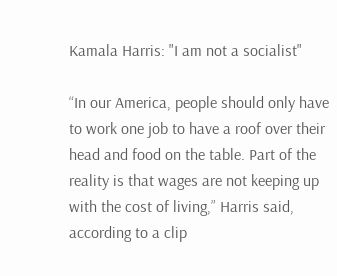Kamala Harris: "I am not a socialist"

“In our America, people should only have to work one job to have a roof over their head and food on the table. Part of the reality is that wages are not keeping up with the cost of living,” Harris said, according to a clip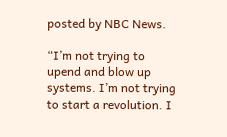posted by NBC News.

“I’m not trying to upend and blow up systems. I’m not trying to start a revolution. I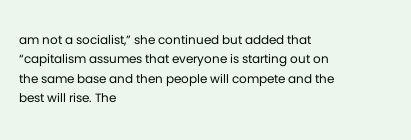am not a socialist,” she continued but added that “capitalism assumes that everyone is starting out on the same base and then people will compete and the best will rise. The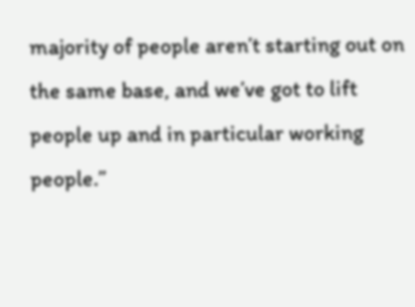majority of people aren’t starting out on the same base, and we’ve got to lift people up and in particular working people.”